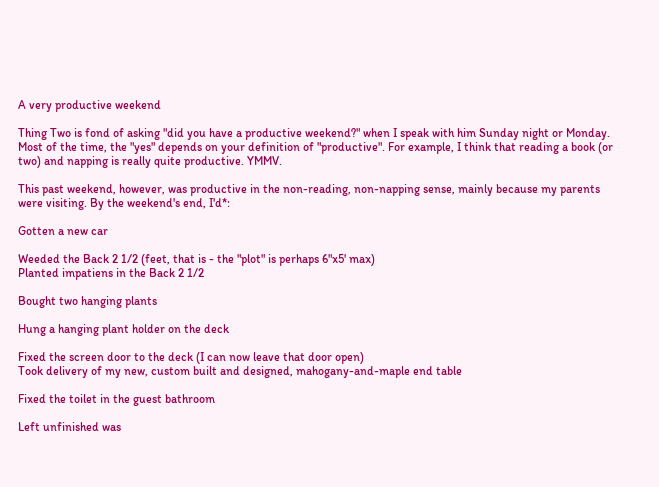A very productive weekend

Thing Two is fond of asking "did you have a productive weekend?" when I speak with him Sunday night or Monday. Most of the time, the "yes" depends on your definition of "productive". For example, I think that reading a book (or two) and napping is really quite productive. YMMV.

This past weekend, however, was productive in the non-reading, non-napping sense, mainly because my parents were visiting. By the weekend's end, I'd*:

Gotten a new car

Weeded the Back 2 1/2 (feet, that is - the "plot" is perhaps 6"x5' max)
Planted impatiens in the Back 2 1/2

Bought two hanging plants

Hung a hanging plant holder on the deck

Fixed the screen door to the deck (I can now leave that door open)
Took delivery of my new, custom built and designed, mahogany-and-maple end table

Fixed the toilet in the guest bathroom

Left unfinished was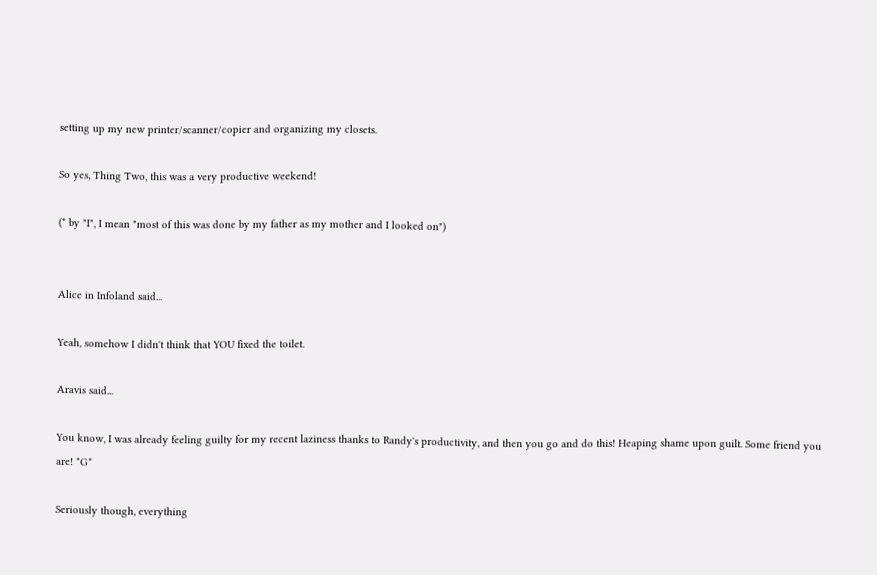setting up my new printer/scanner/copier and organizing my closets.

So yes, Thing Two, this was a very productive weekend!

(* by "I", I mean "most of this was done by my father as my mother and I looked on")


Alice in Infoland said...

Yeah, somehow I didn't think that YOU fixed the toilet.

Aravis said...

You know, I was already feeling guilty for my recent laziness thanks to Randy's productivity, and then you go and do this! Heaping shame upon guilt. Some friend you are! *G*

Seriously though, everything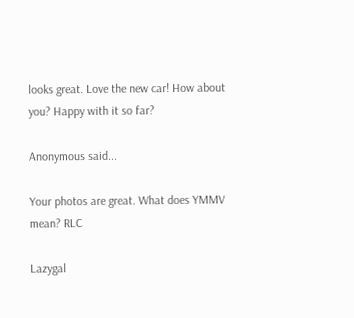looks great. Love the new car! How about you? Happy with it so far?

Anonymous said...

Your photos are great. What does YMMV mean? RLC

Lazygal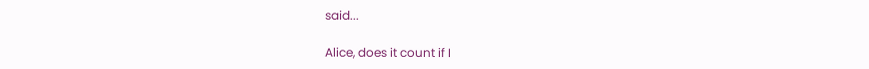said...

Alice, does it count if I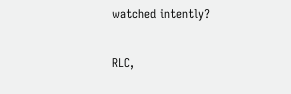watched intently?

RLC,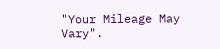"Your Mileage May Vary".